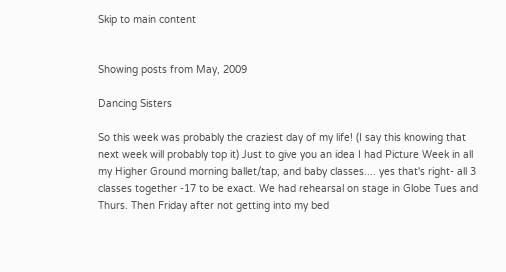Skip to main content


Showing posts from May, 2009

Dancing Sisters

So this week was probably the craziest day of my life! (I say this knowing that next week will probably top it) Just to give you an idea I had Picture Week in all my Higher Ground morning ballet/tap, and baby classes.... yes that's right- all 3 classes together -17 to be exact. We had rehearsal on stage in Globe Tues and Thurs. Then Friday after not getting into my bed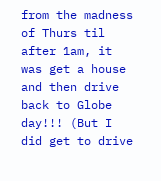from the madness of Thurs til after 1am, it was get a house and then drive back to Globe day!!! (But I did get to drive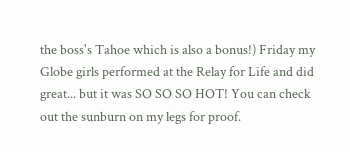the boss's Tahoe which is also a bonus!) Friday my Globe girls performed at the Relay for Life and did great... but it was SO SO SO HOT! You can check out the sunburn on my legs for proof.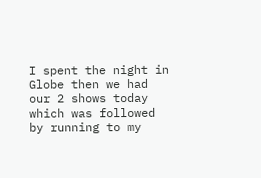I spent the night in Globe then we had our 2 shows today which was followed by running to my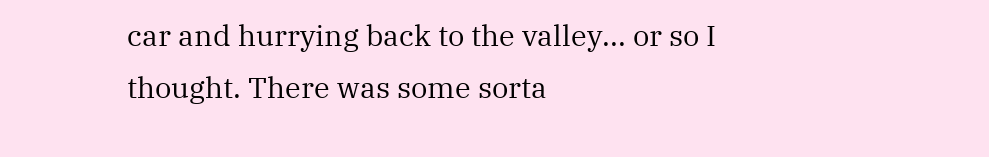car and hurrying back to the valley... or so I thought. There was some sorta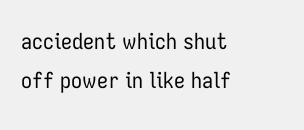acciedent which shut off power in like half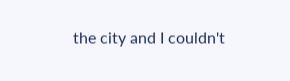the city and I couldn't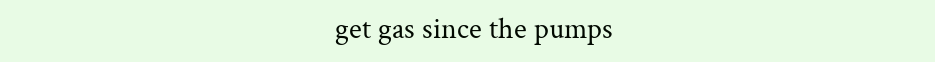get gas since the pumps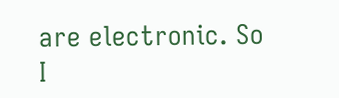are electronic. So I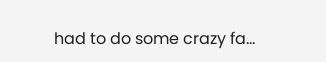had to do some crazy fa…